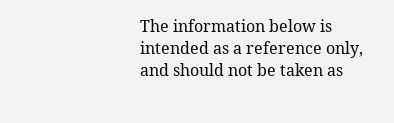The information below is intended as a reference only, and should not be taken as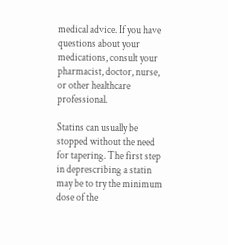medical advice. If you have questions about your medications, consult your pharmacist, doctor, nurse, or other healthcare professional.

Statins can usually be stopped without the need for tapering. The first step in deprescribing a statin may be to try the minimum dose of the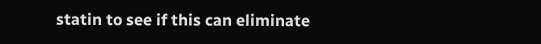statin to see if this can eliminate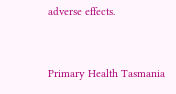adverse effects.


Primary Health Tasmania